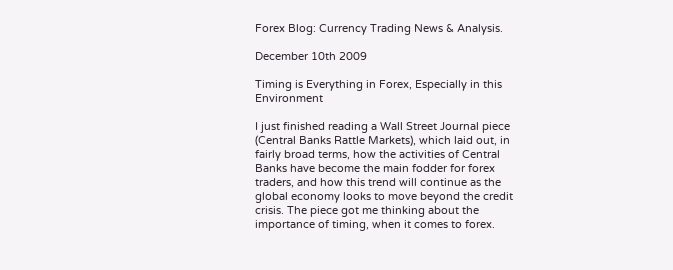Forex Blog: Currency Trading News & Analysis.

December 10th 2009

Timing is Everything in Forex, Especially in this Environment

I just finished reading a Wall Street Journal piece (Central Banks Rattle Markets), which laid out, in fairly broad terms, how the activities of Central Banks have become the main fodder for forex traders, and how this trend will continue as the global economy looks to move beyond the credit crisis. The piece got me thinking about the importance of timing, when it comes to forex.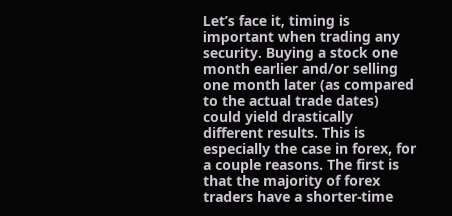Let’s face it, timing is important when trading any security. Buying a stock one month earlier and/or selling one month later (as compared to the actual trade dates) could yield drastically different results. This is especially the case in forex, for a couple reasons. The first is that the majority of forex traders have a shorter-time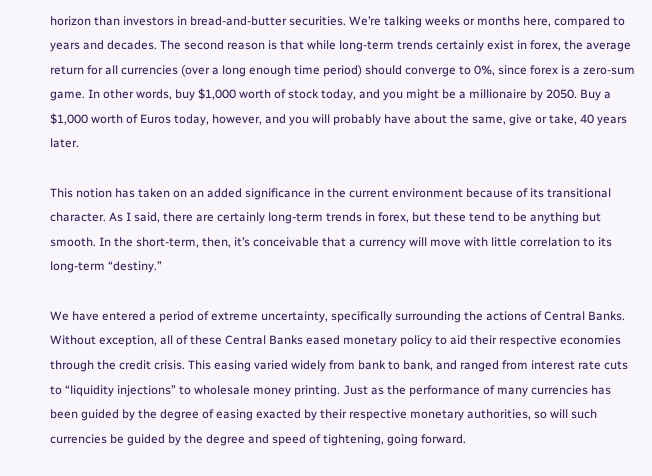horizon than investors in bread-and-butter securities. We’re talking weeks or months here, compared to years and decades. The second reason is that while long-term trends certainly exist in forex, the average return for all currencies (over a long enough time period) should converge to 0%, since forex is a zero-sum game. In other words, buy $1,000 worth of stock today, and you might be a millionaire by 2050. Buy a $1,000 worth of Euros today, however, and you will probably have about the same, give or take, 40 years later.

This notion has taken on an added significance in the current environment because of its transitional character. As I said, there are certainly long-term trends in forex, but these tend to be anything but smooth. In the short-term, then, it’s conceivable that a currency will move with little correlation to its long-term “destiny.”

We have entered a period of extreme uncertainty, specifically surrounding the actions of Central Banks. Without exception, all of these Central Banks eased monetary policy to aid their respective economies through the credit crisis. This easing varied widely from bank to bank, and ranged from interest rate cuts to “liquidity injections” to wholesale money printing. Just as the performance of many currencies has been guided by the degree of easing exacted by their respective monetary authorities, so will such currencies be guided by the degree and speed of tightening, going forward.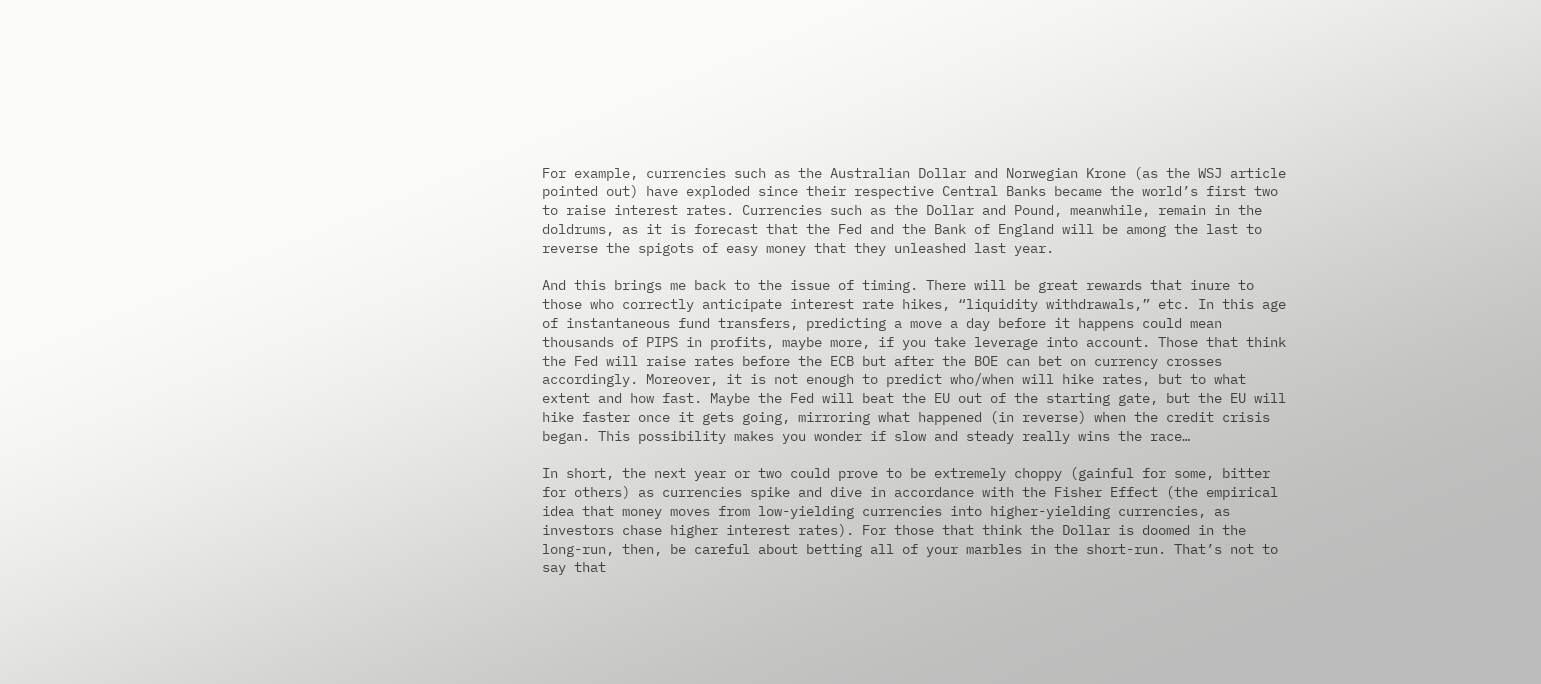For example, currencies such as the Australian Dollar and Norwegian Krone (as the WSJ article pointed out) have exploded since their respective Central Banks became the world’s first two to raise interest rates. Currencies such as the Dollar and Pound, meanwhile, remain in the doldrums, as it is forecast that the Fed and the Bank of England will be among the last to reverse the spigots of easy money that they unleashed last year.

And this brings me back to the issue of timing. There will be great rewards that inure to those who correctly anticipate interest rate hikes, “liquidity withdrawals,” etc. In this age of instantaneous fund transfers, predicting a move a day before it happens could mean thousands of PIPS in profits, maybe more, if you take leverage into account. Those that think the Fed will raise rates before the ECB but after the BOE can bet on currency crosses accordingly. Moreover, it is not enough to predict who/when will hike rates, but to what extent and how fast. Maybe the Fed will beat the EU out of the starting gate, but the EU will hike faster once it gets going, mirroring what happened (in reverse) when the credit crisis began. This possibility makes you wonder if slow and steady really wins the race…

In short, the next year or two could prove to be extremely choppy (gainful for some, bitter for others) as currencies spike and dive in accordance with the Fisher Effect (the empirical idea that money moves from low-yielding currencies into higher-yielding currencies, as investors chase higher interest rates). For those that think the Dollar is doomed in the long-run, then, be careful about betting all of your marbles in the short-run. That’s not to say that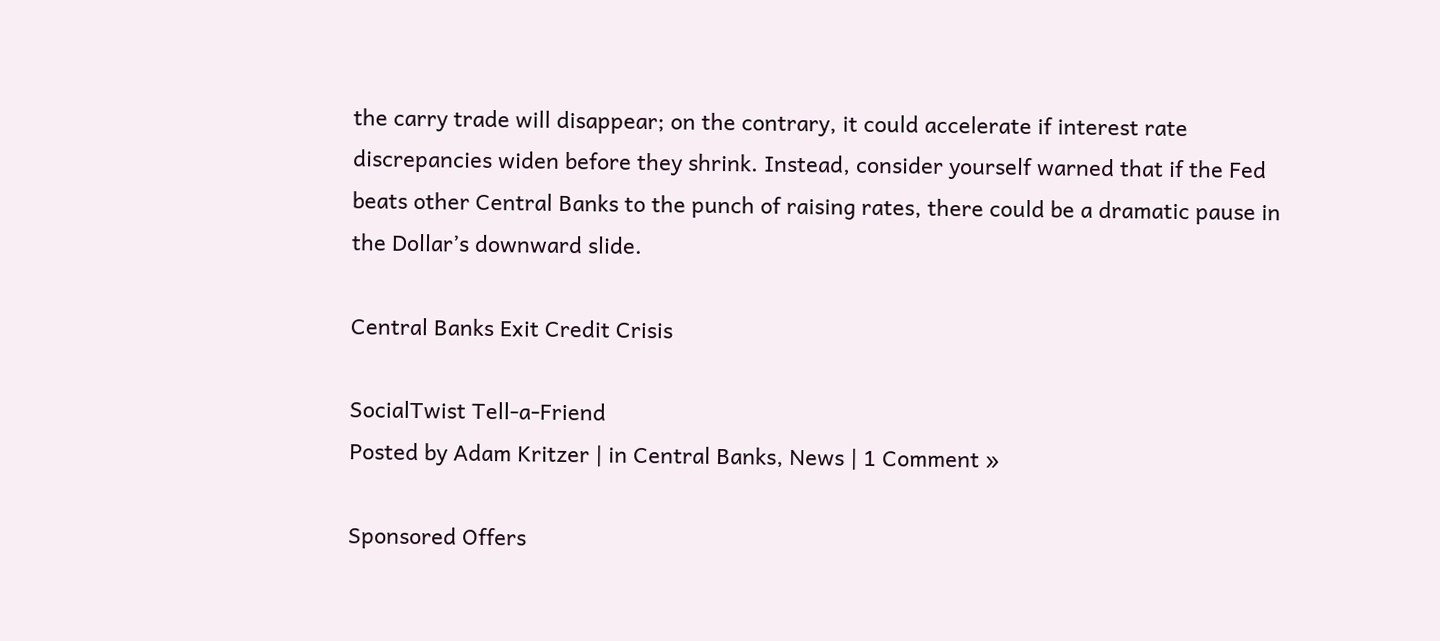the carry trade will disappear; on the contrary, it could accelerate if interest rate discrepancies widen before they shrink. Instead, consider yourself warned that if the Fed beats other Central Banks to the punch of raising rates, there could be a dramatic pause in the Dollar’s downward slide.

Central Banks Exit Credit Crisis

SocialTwist Tell-a-Friend
Posted by Adam Kritzer | in Central Banks, News | 1 Comment »

Sponsored Offers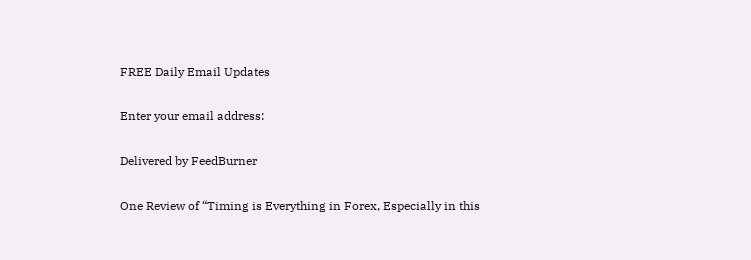FREE Daily Email Updates

Enter your email address:

Delivered by FeedBurner

One Review of “Timing is Everything in Forex, Especially in this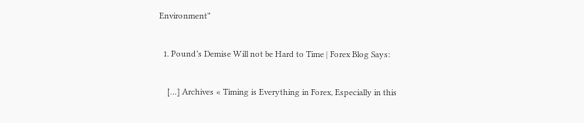Environment”

  1. Pound’s Demise Will not be Hard to Time | Forex Blog Says:

    […] Archives « Timing is Everything in Forex, Especially in this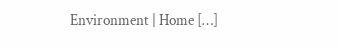Environment | Home […]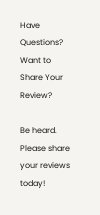Have Questions? Want to Share Your Review?

Be heard. Please share your reviews today!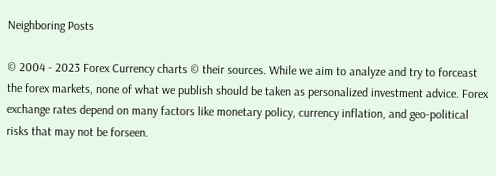Neighboring Posts

© 2004 - 2023 Forex Currency charts © their sources. While we aim to analyze and try to forceast the forex markets, none of what we publish should be taken as personalized investment advice. Forex exchange rates depend on many factors like monetary policy, currency inflation, and geo-political risks that may not be forseen.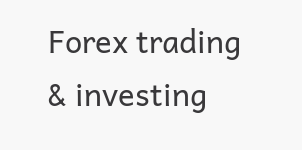Forex trading & investing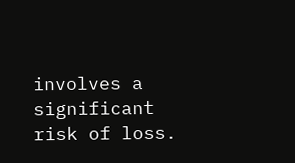involves a significant risk of loss.